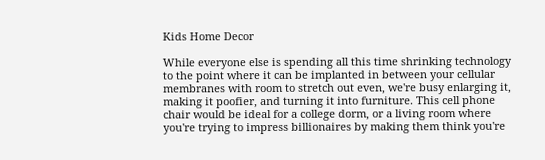Kids Home Decor

While everyone else is spending all this time shrinking technology to the point where it can be implanted in between your cellular membranes with room to stretch out even, we're busy enlarging it, making it poofier, and turning it into furniture. This cell phone chair would be ideal for a college dorm, or a living room where you're trying to impress billionaires by making them think you're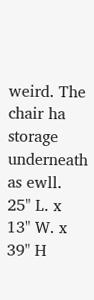weird. The chair ha storage underneath as ewll. 25" L. x 13" W. x 39" H